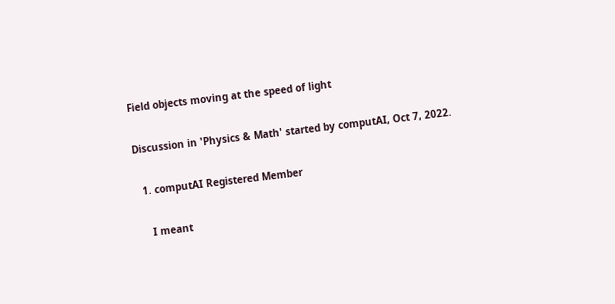Field objects moving at the speed of light

Discussion in 'Physics & Math' started by computAI, Oct 7, 2022.

  1. computAI Registered Member

    I meant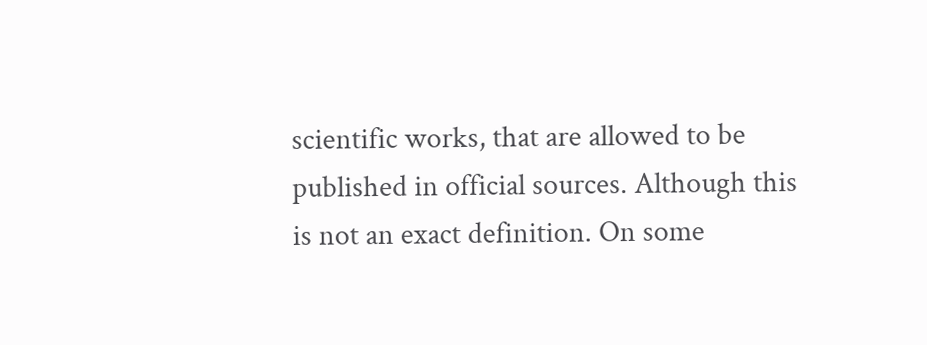scientific works, that are allowed to be published in official sources. Although this is not an exact definition. On some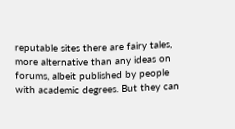reputable sites there are fairy tales, more alternative than any ideas on forums, albeit published by people with academic degrees. But they can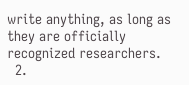write anything, as long as they are officially recognized researchers.
  2.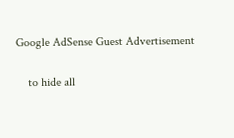Google AdSense Guest Advertisement

    to hide all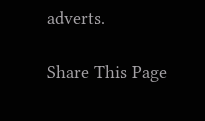adverts.

Share This Page